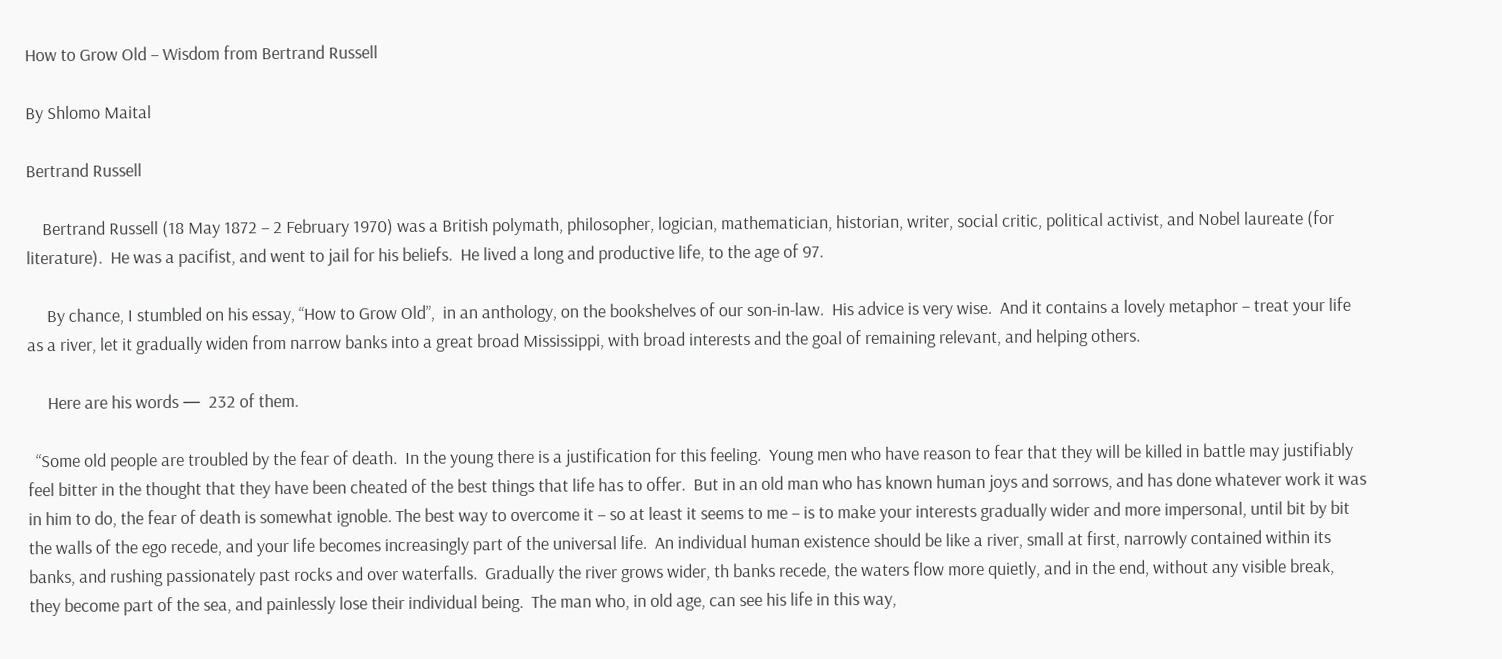How to Grow Old – Wisdom from Bertrand Russell

By Shlomo Maital

Bertrand Russell

    Bertrand Russell (18 May 1872 – 2 February 1970) was a British polymath, philosopher, logician, mathematician, historian, writer, social critic, political activist, and Nobel laureate (for literature).  He was a pacifist, and went to jail for his beliefs.  He lived a long and productive life, to the age of 97.

     By chance, I stumbled on his essay, “How to Grow Old”,  in an anthology, on the bookshelves of our son-in-law.  His advice is very wise.  And it contains a lovely metaphor – treat your life as a river, let it gradually widen from narrow banks into a great broad Mississippi, with broad interests and the goal of remaining relevant, and helping others.

     Here are his words —  232 of them.

  “Some old people are troubled by the fear of death.  In the young there is a justification for this feeling.  Young men who have reason to fear that they will be killed in battle may justifiably feel bitter in the thought that they have been cheated of the best things that life has to offer.  But in an old man who has known human joys and sorrows, and has done whatever work it was in him to do, the fear of death is somewhat ignoble. The best way to overcome it – so at least it seems to me – is to make your interests gradually wider and more impersonal, until bit by bit the walls of the ego recede, and your life becomes increasingly part of the universal life.  An individual human existence should be like a river, small at first, narrowly contained within its banks, and rushing passionately past rocks and over waterfalls.  Gradually the river grows wider, th banks recede, the waters flow more quietly, and in the end, without any visible break, they become part of the sea, and painlessly lose their individual being.  The man who, in old age, can see his life in this way,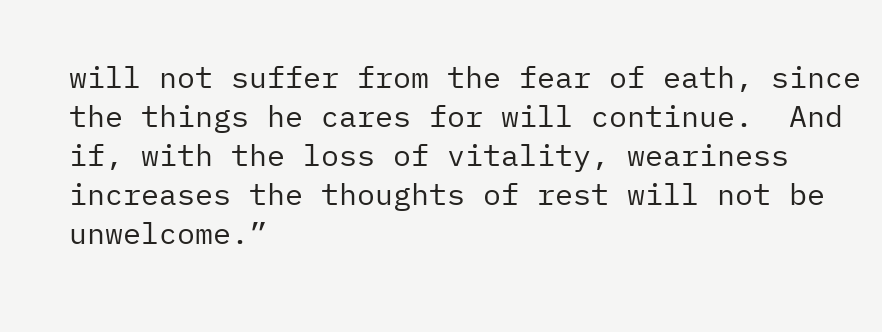will not suffer from the fear of eath, since the things he cares for will continue.  And if, with the loss of vitality, weariness increases the thoughts of rest will not be unwelcome.”